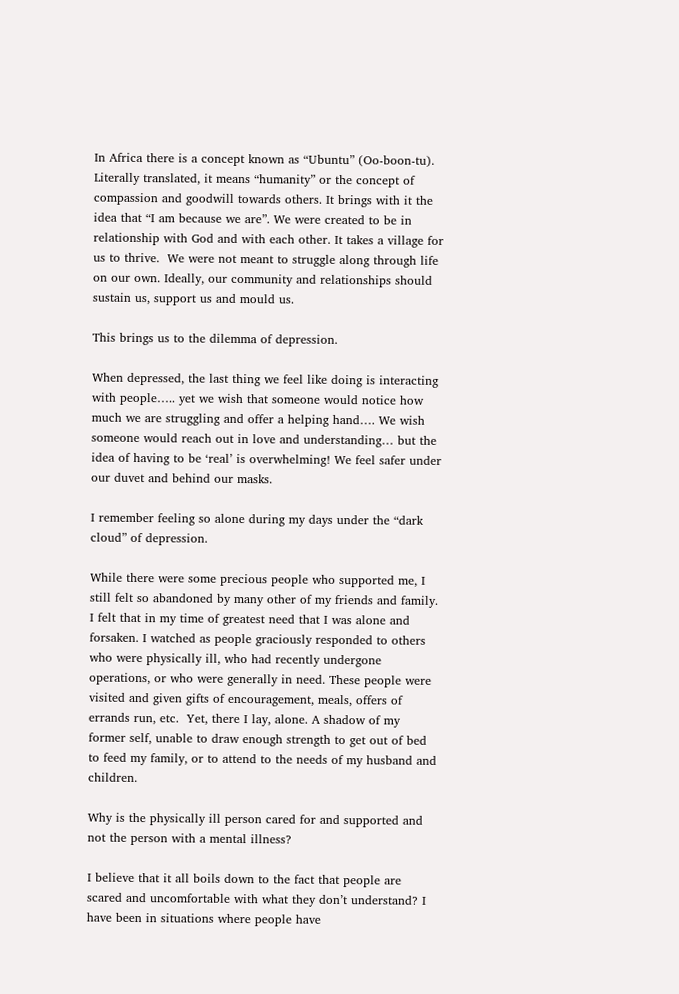In Africa there is a concept known as “Ubuntu” (Oo-boon-tu). Literally translated, it means “humanity” or the concept of compassion and goodwill towards others. It brings with it the idea that “I am because we are”. We were created to be in relationship with God and with each other. It takes a village for us to thrive.  We were not meant to struggle along through life on our own. Ideally, our community and relationships should sustain us, support us and mould us.

This brings us to the dilemma of depression.

When depressed, the last thing we feel like doing is interacting with people….. yet we wish that someone would notice how much we are struggling and offer a helping hand…. We wish someone would reach out in love and understanding… but the idea of having to be ‘real’ is overwhelming! We feel safer under our duvet and behind our masks.

I remember feeling so alone during my days under the “dark cloud” of depression.

While there were some precious people who supported me, I still felt so abandoned by many other of my friends and family. I felt that in my time of greatest need that I was alone and forsaken. I watched as people graciously responded to others who were physically ill, who had recently undergone operations, or who were generally in need. These people were visited and given gifts of encouragement, meals, offers of errands run, etc.  Yet, there I lay, alone. A shadow of my former self, unable to draw enough strength to get out of bed to feed my family, or to attend to the needs of my husband and children.

Why is the physically ill person cared for and supported and not the person with a mental illness?

I believe that it all boils down to the fact that people are scared and uncomfortable with what they don’t understand? I have been in situations where people have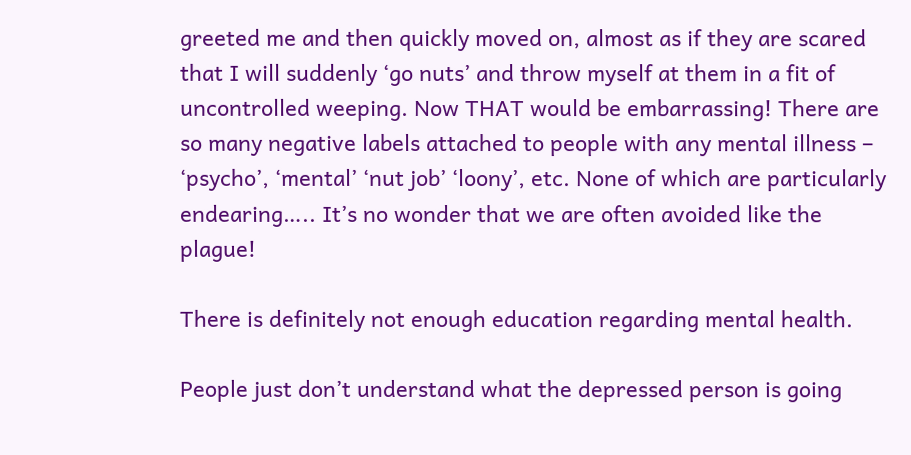greeted me and then quickly moved on, almost as if they are scared that I will suddenly ‘go nuts’ and throw myself at them in a fit of uncontrolled weeping. Now THAT would be embarrassing! There are so many negative labels attached to people with any mental illness – ‘psycho’, ‘mental’ ‘nut job’ ‘loony’, etc. None of which are particularly endearing….. It’s no wonder that we are often avoided like the plague!

There is definitely not enough education regarding mental health.

People just don’t understand what the depressed person is going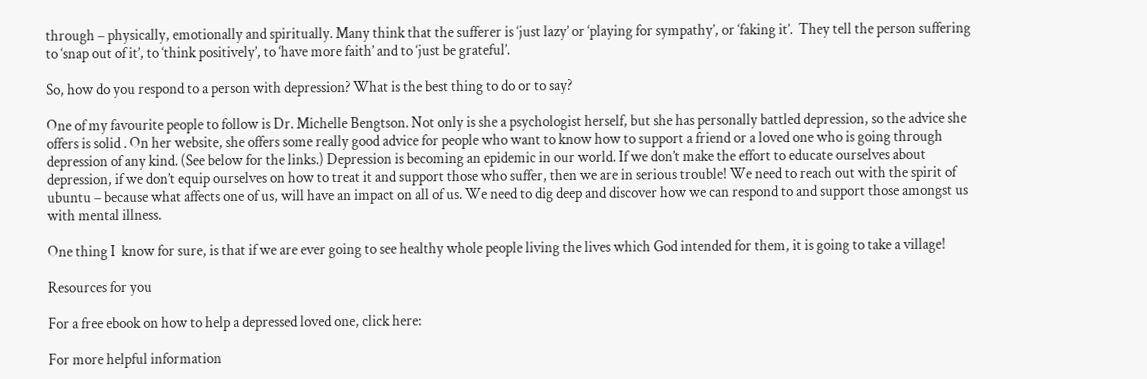through – physically, emotionally and spiritually. Many think that the sufferer is ‘just lazy’ or ‘playing for sympathy’, or ‘faking it’.  They tell the person suffering to ‘snap out of it’, to ‘think positively’, to ‘have more faith’ and to ‘just be grateful’.

So, how do you respond to a person with depression? What is the best thing to do or to say?

One of my favourite people to follow is Dr. Michelle Bengtson. Not only is she a psychologist herself, but she has personally battled depression, so the advice she offers is solid . On her website, she offers some really good advice for people who want to know how to support a friend or a loved one who is going through depression of any kind. (See below for the links.) Depression is becoming an epidemic in our world. If we don’t make the effort to educate ourselves about depression, if we don’t equip ourselves on how to treat it and support those who suffer, then we are in serious trouble! We need to reach out with the spirit of ubuntu – because what affects one of us, will have an impact on all of us. We need to dig deep and discover how we can respond to and support those amongst us with mental illness.

One thing I  know for sure, is that if we are ever going to see healthy whole people living the lives which God intended for them, it is going to take a village!

Resources for you

For a free ebook on how to help a depressed loved one, click here:

For more helpful information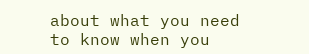about what you need to know when you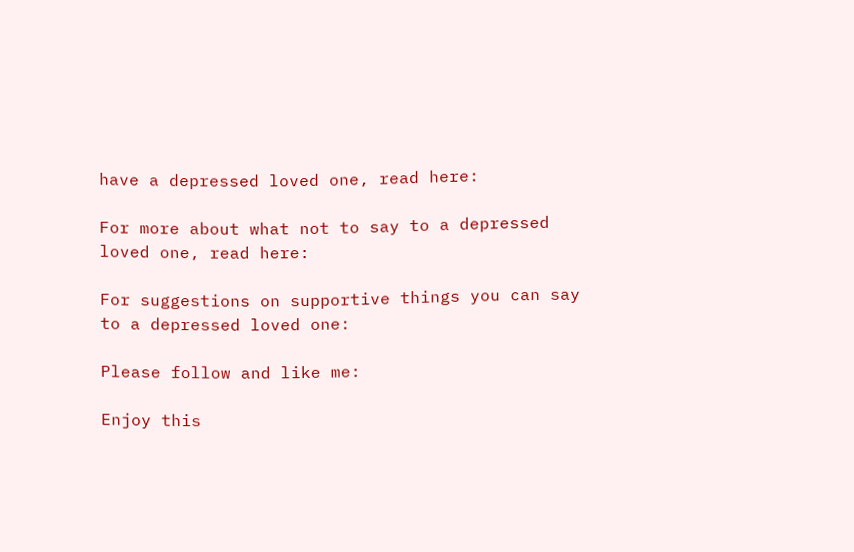have a depressed loved one, read here:

For more about what not to say to a depressed loved one, read here:

For suggestions on supportive things you can say to a depressed loved one:

Please follow and like me:

Enjoy this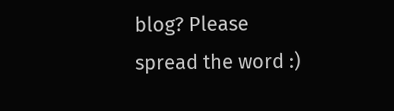blog? Please spread the word :)